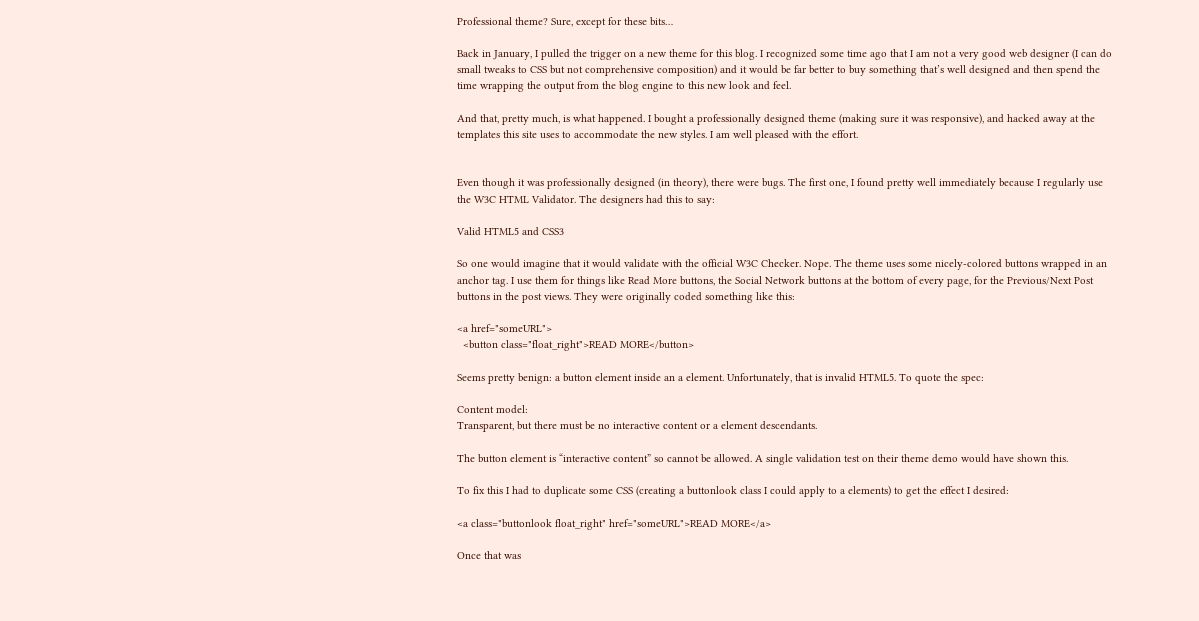Professional theme? Sure, except for these bits…

Back in January, I pulled the trigger on a new theme for this blog. I recognized some time ago that I am not a very good web designer (I can do small tweaks to CSS but not comprehensive composition) and it would be far better to buy something that’s well designed and then spend the time wrapping the output from the blog engine to this new look and feel.

And that, pretty much, is what happened. I bought a professionally designed theme (making sure it was responsive), and hacked away at the templates this site uses to accommodate the new styles. I am well pleased with the effort.


Even though it was professionally designed (in theory), there were bugs. The first one, I found pretty well immediately because I regularly use the W3C HTML Validator. The designers had this to say:

Valid HTML5 and CSS3

So one would imagine that it would validate with the official W3C Checker. Nope. The theme uses some nicely-colored buttons wrapped in an anchor tag. I use them for things like Read More buttons, the Social Network buttons at the bottom of every page, for the Previous/Next Post buttons in the post views. They were originally coded something like this:

<a href="someURL">
  <button class="float_right">READ MORE</button>

Seems pretty benign: a button element inside an a element. Unfortunately, that is invalid HTML5. To quote the spec:

Content model:
Transparent, but there must be no interactive content or a element descendants.

The button element is “interactive content” so cannot be allowed. A single validation test on their theme demo would have shown this.

To fix this I had to duplicate some CSS (creating a buttonlook class I could apply to a elements) to get the effect I desired:

<a class="buttonlook float_right" href="someURL">READ MORE</a>

Once that was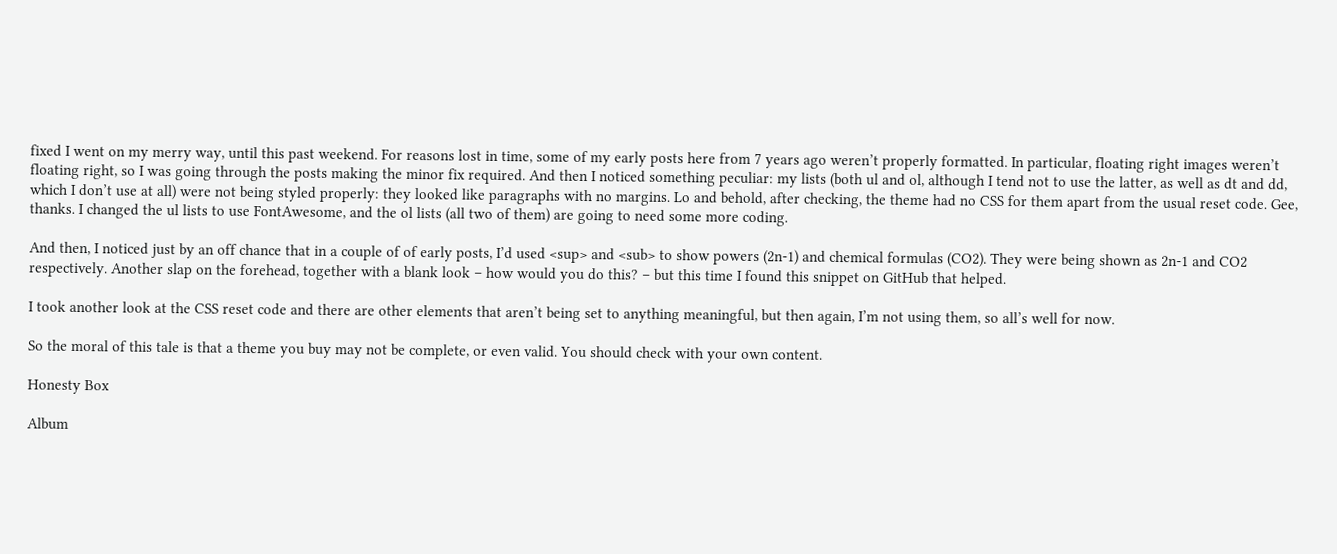fixed I went on my merry way, until this past weekend. For reasons lost in time, some of my early posts here from 7 years ago weren’t properly formatted. In particular, floating right images weren’t floating right, so I was going through the posts making the minor fix required. And then I noticed something peculiar: my lists (both ul and ol, although I tend not to use the latter, as well as dt and dd, which I don’t use at all) were not being styled properly: they looked like paragraphs with no margins. Lo and behold, after checking, the theme had no CSS for them apart from the usual reset code. Gee, thanks. I changed the ul lists to use FontAwesome, and the ol lists (all two of them) are going to need some more coding.

And then, I noticed just by an off chance that in a couple of of early posts, I’d used <sup> and <sub> to show powers (2n-1) and chemical formulas (CO2). They were being shown as 2n-1 and CO2 respectively. Another slap on the forehead, together with a blank look – how would you do this? – but this time I found this snippet on GitHub that helped.

I took another look at the CSS reset code and there are other elements that aren’t being set to anything meaningful, but then again, I’m not using them, so all’s well for now.

So the moral of this tale is that a theme you buy may not be complete, or even valid. You should check with your own content.

Honesty Box

Album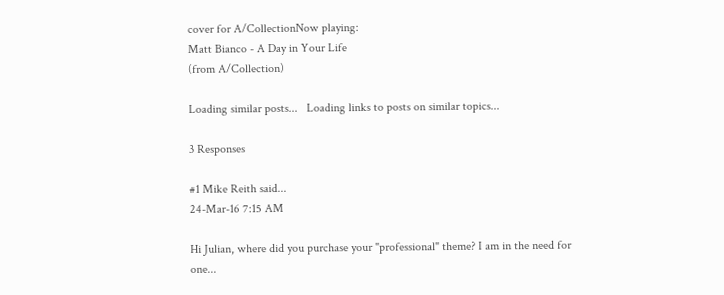cover for A/CollectionNow playing:
Matt Bianco - A Day in Your Life
(from A/Collection)

Loading similar posts...   Loading links to posts on similar topics...

3 Responses

#1 Mike Reith said...
24-Mar-16 7:15 AM

Hi Julian, where did you purchase your "professional" theme? I am in the need for one...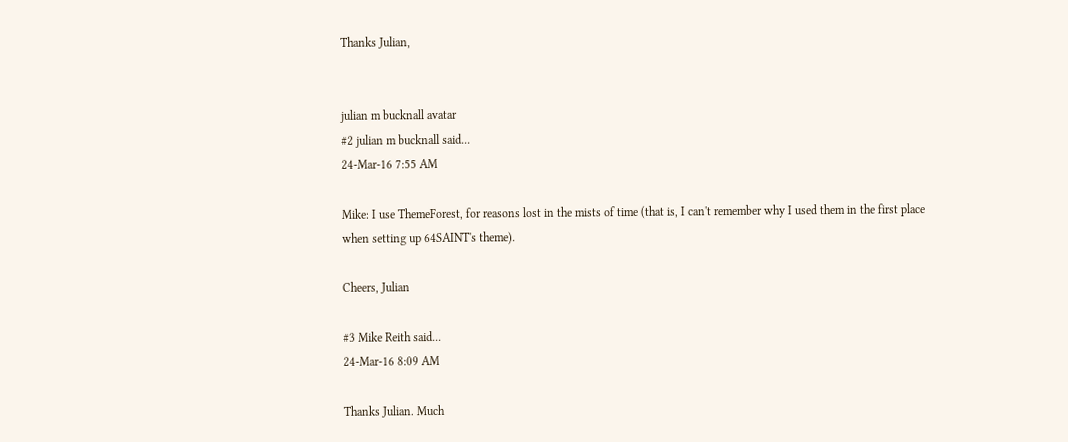Thanks Julian,


julian m bucknall avatar
#2 julian m bucknall said...
24-Mar-16 7:55 AM

Mike: I use ThemeForest, for reasons lost in the mists of time (that is, I can't remember why I used them in the first place when setting up 64SAINT's theme).

Cheers, Julian

#3 Mike Reith said...
24-Mar-16 8:09 AM

Thanks Julian. Much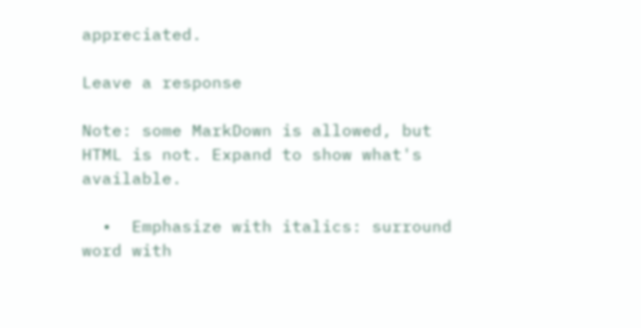appreciated.

Leave a response

Note: some MarkDown is allowed, but HTML is not. Expand to show what's available.

  •  Emphasize with italics: surround word with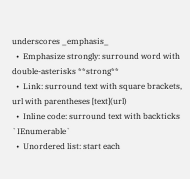underscores _emphasis_
  •  Emphasize strongly: surround word with double-asterisks **strong**
  •  Link: surround text with square brackets, url with parentheses [text](url)
  •  Inline code: surround text with backticks `IEnumerable`
  •  Unordered list: start each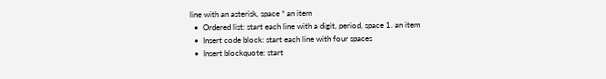line with an asterisk, space * an item
  •  Ordered list: start each line with a digit, period, space 1. an item
  •  Insert code block: start each line with four spaces
  •  Insert blockquote: start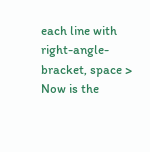each line with right-angle-bracket, space > Now is the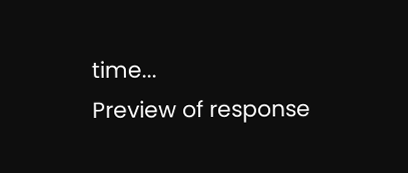time...
Preview of response